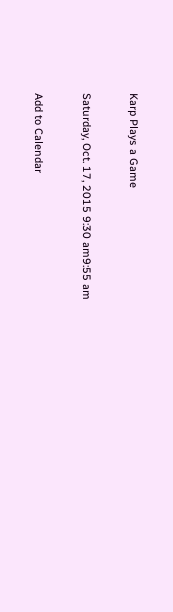Karp Plays a Game

Saturday, Oct. 17, 2015 9:30 am9:55 am

Add to Calendar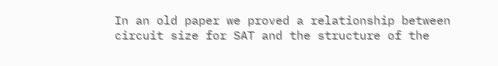In an old paper we proved a relationship between circuit size for SAT and the structure of the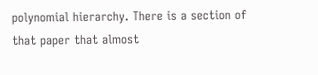polynomial hierarchy. There is a section of that paper that almost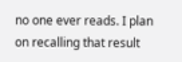no one ever reads. I plan on recalling that result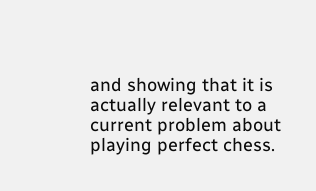and showing that it is actually relevant to a current problem about playing perfect chess.